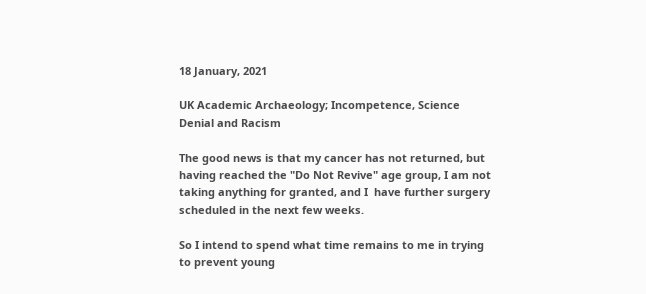18 January, 2021

UK Academic Archaeology; Incompetence, Science Denial and Racism

The good news is that my cancer has not returned, but having reached the "Do Not Revive" age group, I am not taking anything for granted, and I  have further surgery scheduled in the next few weeks.

So I intend to spend what time remains to me in trying to prevent young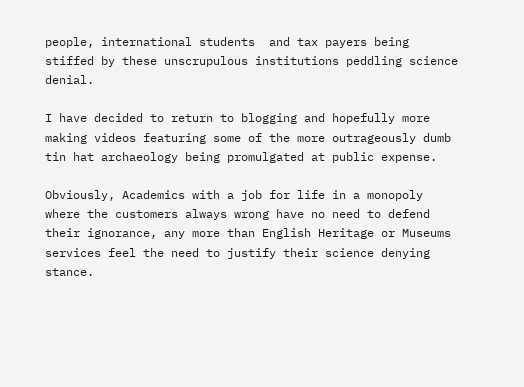people, international students  and tax payers being stiffed by these unscrupulous institutions peddling science denial.

I have decided to return to blogging and hopefully more making videos featuring some of the more outrageously dumb tin hat archaeology being promulgated at public expense.

Obviously, Academics with a job for life in a monopoly where the customers always wrong have no need to defend their ignorance, any more than English Heritage or Museums services feel the need to justify their science denying stance.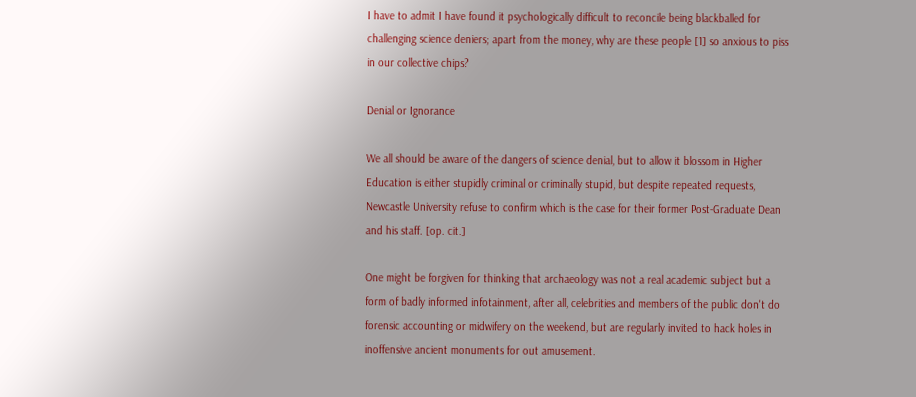I have to admit I have found it psychologically difficult to reconcile being blackballed for challenging science deniers; apart from the money, why are these people [1] so anxious to piss in our collective chips?

Denial or Ignorance

We all should be aware of the dangers of science denial, but to allow it blossom in Higher Education is either stupidly criminal or criminally stupid, but despite repeated requests, Newcastle University refuse to confirm which is the case for their former Post-Graduate Dean and his staff. [op. cit.]

One might be forgiven for thinking that archaeology was not a real academic subject but a form of badly informed infotainment, after all, celebrities and members of the public don't do forensic accounting or midwifery on the weekend, but are regularly invited to hack holes in inoffensive ancient monuments for out amusement.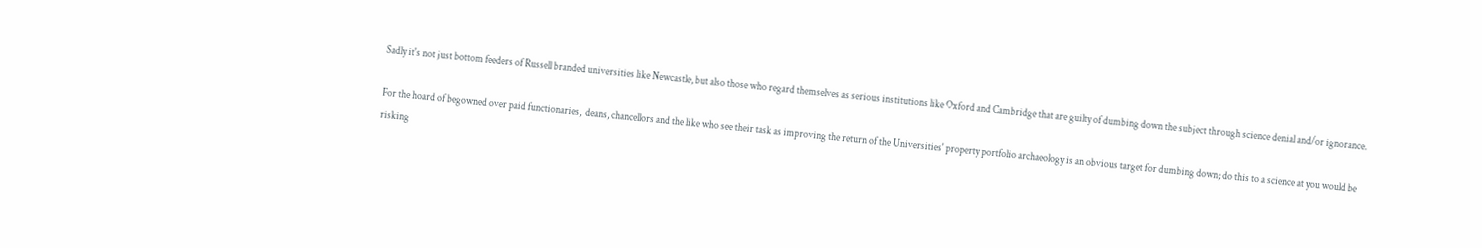Sadly it's not just bottom feeders of Russell branded universities like Newcastle, but also those who regard themselves as serious institutions like Oxford and Cambridge that are guilty of dumbing down the subject through science denial and/or ignorance.

For the hoard of begowned over paid functionaries,  deans, chancellors and the like who see their task as improving the return of the Universities' property portfolio archaeology is an obvious target for dumbing down; do this to a science at you would be risking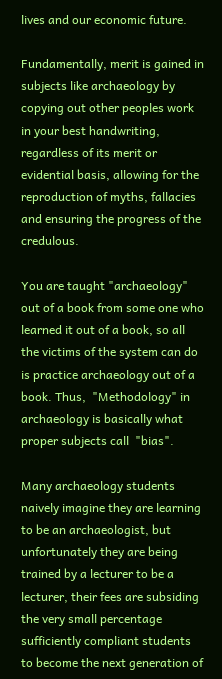lives and our economic future.

Fundamentally, merit is gained in subjects like archaeology by copying out other peoples work in your best handwriting, regardless of its merit or evidential basis, allowing for the reproduction of myths, fallacies and ensuring the progress of the credulous.

You are taught "archaeology" out of a book from some one who learned it out of a book, so all the victims of the system can do is practice archaeology out of a book. Thus,  "Methodology" in archaeology is basically what proper subjects call  "bias".

Many archaeology students naively imagine they are learning to be an archaeologist, but unfortunately they are being trained by a lecturer to be a lecturer, their fees are subsiding the very small percentage sufficiently compliant students to become the next generation of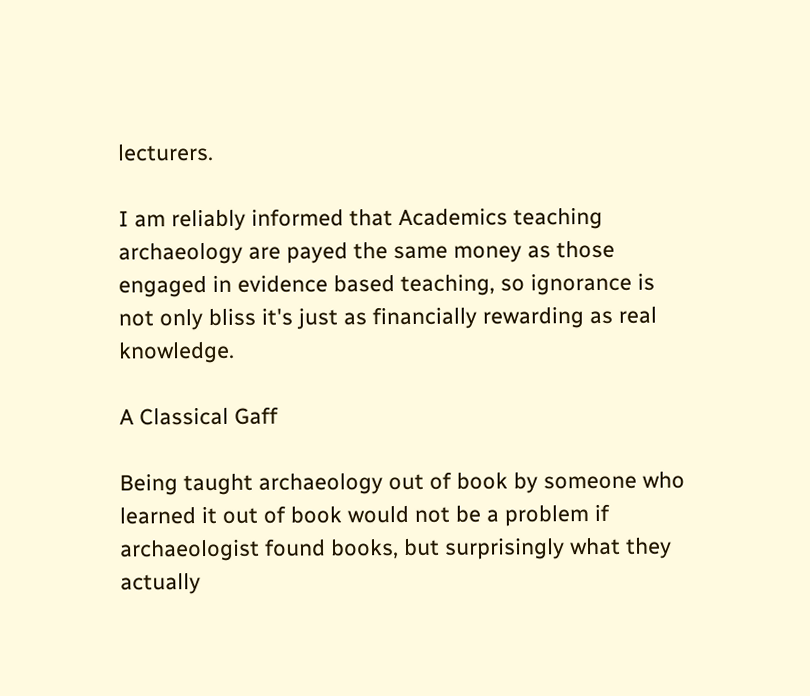lecturers.

I am reliably informed that Academics teaching archaeology are payed the same money as those engaged in evidence based teaching, so ignorance is not only bliss it's just as financially rewarding as real knowledge.

A Classical Gaff

Being taught archaeology out of book by someone who learned it out of book would not be a problem if archaeologist found books, but surprisingly what they actually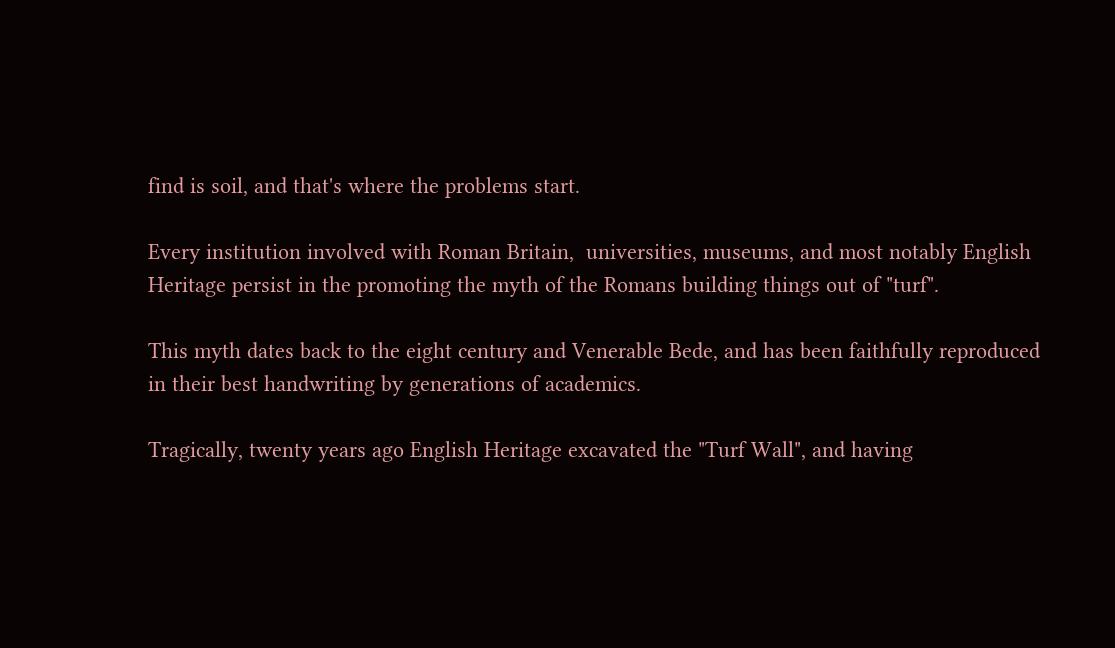find is soil, and that's where the problems start.

Every institution involved with Roman Britain,  universities, museums, and most notably English Heritage persist in the promoting the myth of the Romans building things out of "turf".

This myth dates back to the eight century and Venerable Bede, and has been faithfully reproduced in their best handwriting by generations of academics.

Tragically, twenty years ago English Heritage excavated the "Turf Wall", and having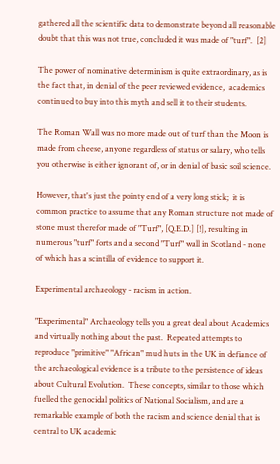gathered all the scientific data to demonstrate beyond all reasonable doubt that this was not true, concluded it was made of "turf".  [2]

The power of nominative determinism is quite extraordinary, as is the fact that, in denial of the peer reviewed evidence,  academics continued to buy into this myth and sell it to their students.

The Roman Wall was no more made out of turf than the Moon is made from cheese, anyone regardless of status or salary, who tells you otherwise is either ignorant of, or in denial of basic soil science.

However, that's just the pointy end of a very long stick;  it is common practice to assume that any Roman structure not made of stone must therefor made of "Turf", [Q.E.D.] [!], resulting in numerous "turf" forts and a second "Turf" wall in Scotland - none of which has a scintilla of evidence to support it.

Experimental archaeology - racism in action.

"Experimental" Archaeology tells you a great deal about Academics and virtually nothing about the past.  Repeated attempts to reproduce "primitive" "African" mud huts in the UK in defiance of the archaeological evidence is a tribute to the persistence of ideas about Cultural Evolution.  These concepts, similar to those which fuelled the genocidal politics of National Socialism, and are a remarkable example of both the racism and science denial that is central to UK academic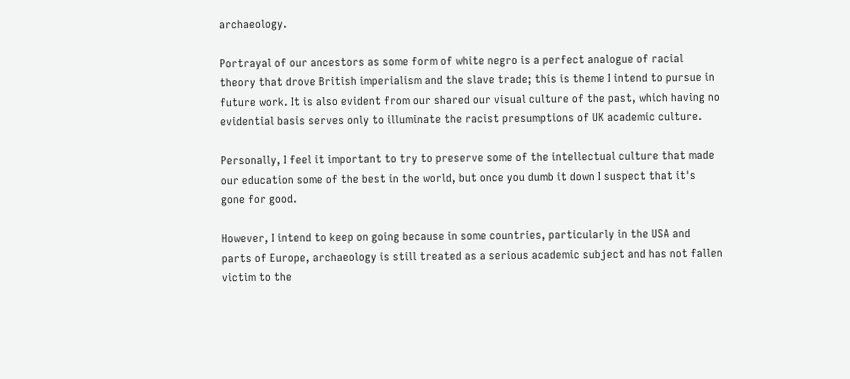archaeology.

Portrayal of our ancestors as some form of white negro is a perfect analogue of racial theory that drove British imperialism and the slave trade; this is theme I intend to pursue in future work. It is also evident from our shared our visual culture of the past, which having no evidential basis serves only to illuminate the racist presumptions of UK academic culture.

Personally, I feel it important to try to preserve some of the intellectual culture that made our education some of the best in the world, but once you dumb it down I suspect that it's gone for good.

However, I intend to keep on going because in some countries, particularly in the USA and parts of Europe, archaeology is still treated as a serious academic subject and has not fallen victim to the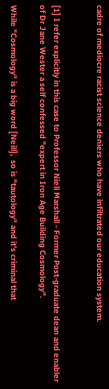cadre of mediocre racist science deniers who have infiltrated our education system.


[1] I refer explicitly in this case to Professor Niell Marshall - Former Post-graduate dean and enabler of Dr Jane Wester a self confessed "expert in Iron Age Building Cosmology".

While "Cosmology" is a big word [Neill],  so is "tautology" and it's criminal that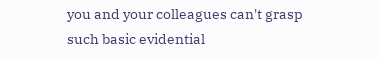you and your colleagues can't grasp such basic evidential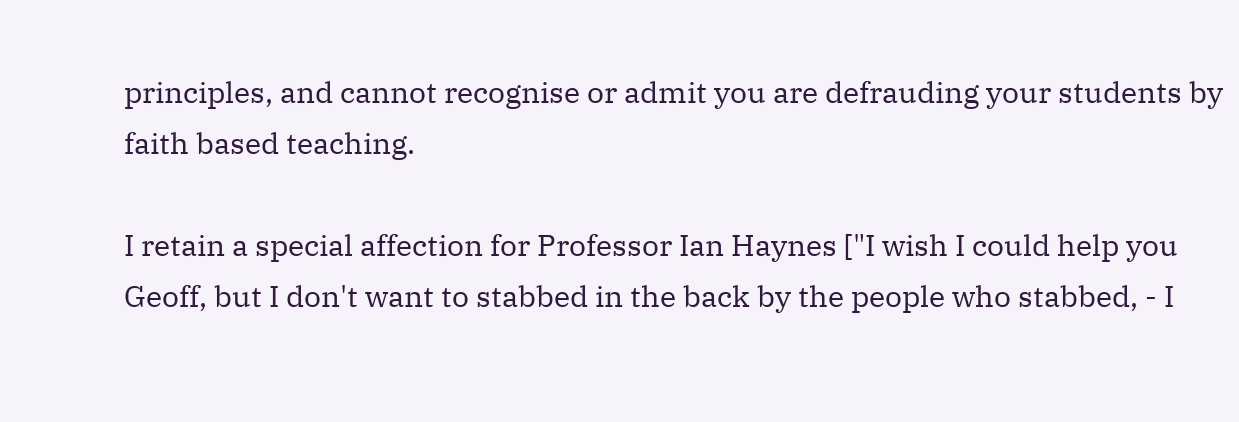principles, and cannot recognise or admit you are defrauding your students by faith based teaching.

I retain a special affection for Professor Ian Haynes ["I wish I could help you Geoff, but I don't want to stabbed in the back by the people who stabbed, - I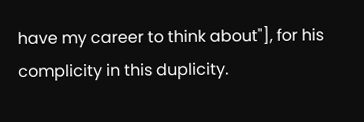have my career to think about"], for his complicity in this duplicity.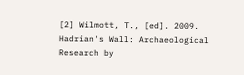[2] Wilmott, T., [ed]. 2009. Hadrian's Wall: Archaeological Research by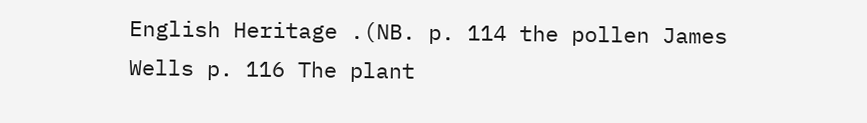English Heritage .(NB. p. 114 the pollen James Wells p. 116 The plant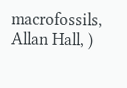macrofossils, Allan Hall, )